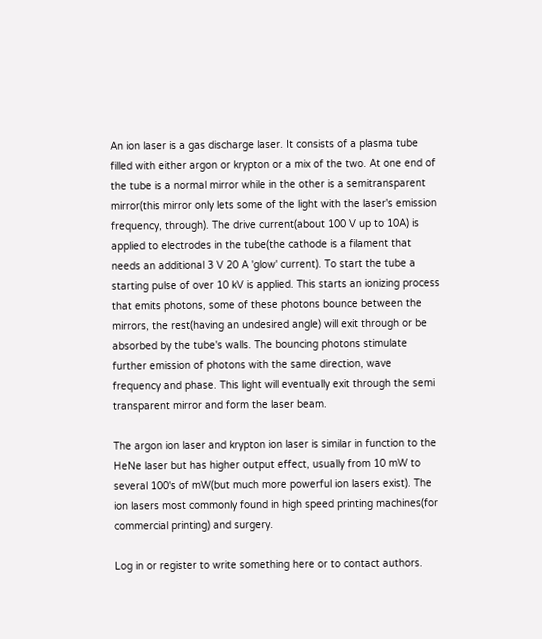An ion laser is a gas discharge laser. It consists of a plasma tube filled with either argon or krypton or a mix of the two. At one end of the tube is a normal mirror while in the other is a semitransparent mirror(this mirror only lets some of the light with the laser's emission frequency, through). The drive current(about 100 V up to 10A) is applied to electrodes in the tube(the cathode is a filament that needs an additional 3 V 20 A 'glow' current). To start the tube a starting pulse of over 10 kV is applied. This starts an ionizing process that emits photons, some of these photons bounce between the mirrors, the rest(having an undesired angle) will exit through or be absorbed by the tube's walls. The bouncing photons stimulate further emission of photons with the same direction, wave frequency and phase. This light will eventually exit through the semi transparent mirror and form the laser beam.

The argon ion laser and krypton ion laser is similar in function to the HeNe laser but has higher output effect, usually from 10 mW to several 100's of mW(but much more powerful ion lasers exist). The ion lasers most commonly found in high speed printing machines(for commercial printing) and surgery.

Log in or register to write something here or to contact authors.